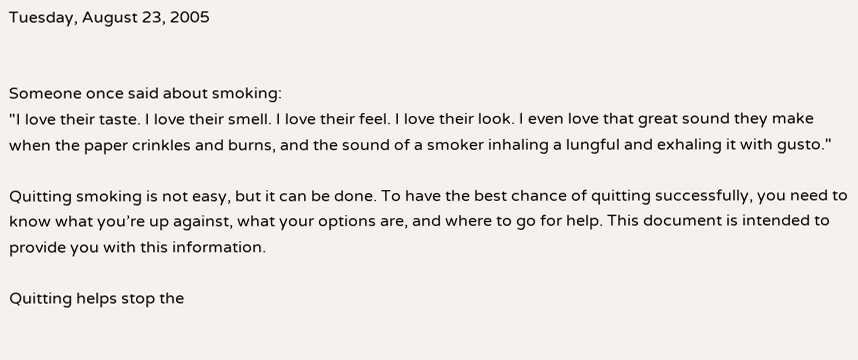Tuesday, August 23, 2005


Someone once said about smoking:
"I love their taste. I love their smell. I love their feel. I love their look. I even love that great sound they make when the paper crinkles and burns, and the sound of a smoker inhaling a lungful and exhaling it with gusto."

Quitting smoking is not easy, but it can be done. To have the best chance of quitting successfully, you need to know what you’re up against, what your options are, and where to go for help. This document is intended to provide you with this information.

Quitting helps stop the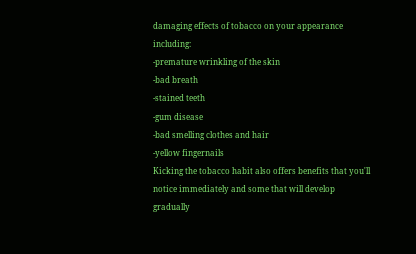damaging effects of tobacco on your appearance including:
-premature wrinkling of the skin
-bad breath
-stained teeth
-gum disease
-bad smelling clothes and hair
-yellow fingernails
Kicking the tobacco habit also offers benefits that you'll notice immediately and some that will develop gradually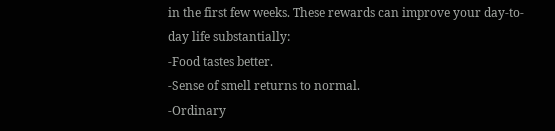in the first few weeks. These rewards can improve your day-to-day life substantially:
-Food tastes better.
-Sense of smell returns to normal.
-Ordinary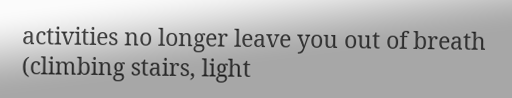activities no longer leave you out of breath (climbing stairs, light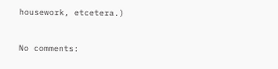housework, etcetera.)

No comments: